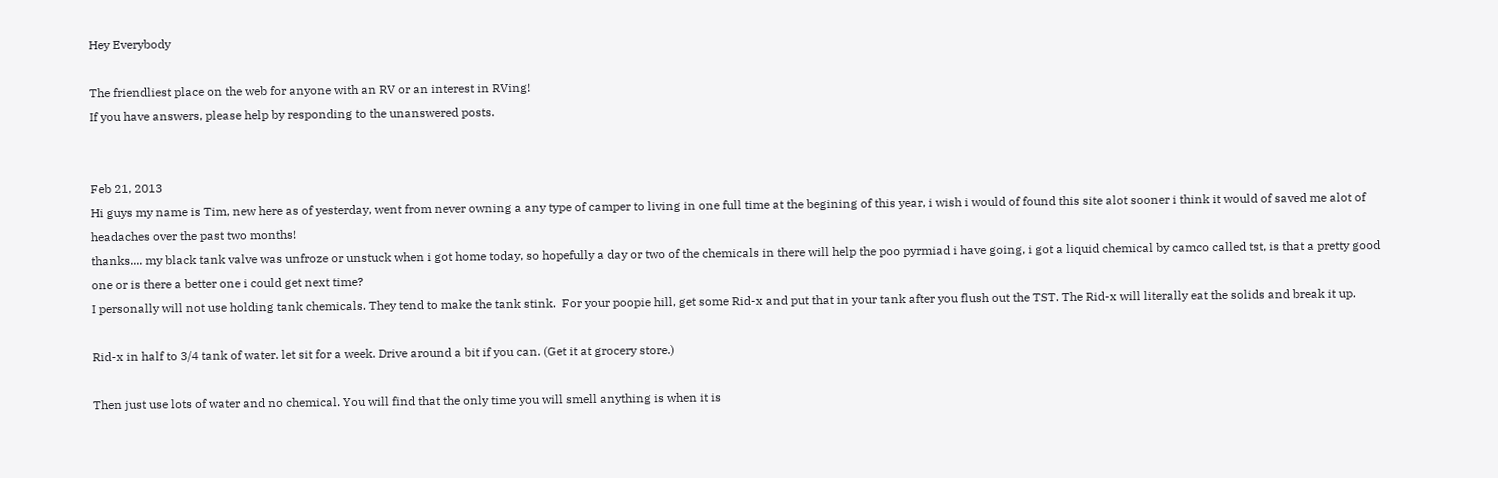Hey Everybody

The friendliest place on the web for anyone with an RV or an interest in RVing!
If you have answers, please help by responding to the unanswered posts.


Feb 21, 2013
Hi guys my name is Tim, new here as of yesterday, went from never owning a any type of camper to living in one full time at the begining of this year, i wish i would of found this site alot sooner i think it would of saved me alot of headaches over the past two months!
thanks.... my black tank valve was unfroze or unstuck when i got home today, so hopefully a day or two of the chemicals in there will help the poo pyrmiad i have going, i got a liquid chemical by camco called tst, is that a pretty good one or is there a better one i could get next time?
I personally will not use holding tank chemicals. They tend to make the tank stink.  For your poopie hill, get some Rid-x and put that in your tank after you flush out the TST. The Rid-x will literally eat the solids and break it up.

Rid-x in half to 3/4 tank of water. let sit for a week. Drive around a bit if you can. (Get it at grocery store.)

Then just use lots of water and no chemical. You will find that the only time you will smell anything is when it is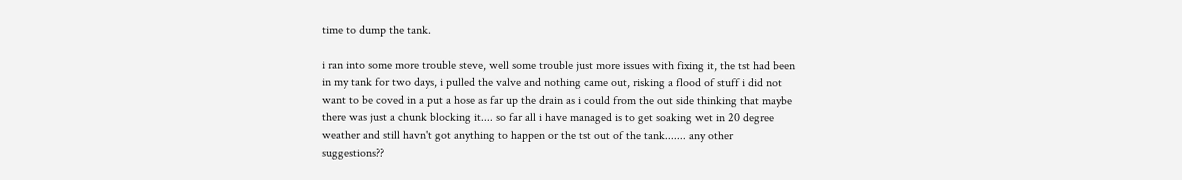time to dump the tank.

i ran into some more trouble steve, well some trouble just more issues with fixing it, the tst had been in my tank for two days, i pulled the valve and nothing came out, risking a flood of stuff i did not want to be coved in a put a hose as far up the drain as i could from the out side thinking that maybe there was just a chunk blocking it.... so far all i have managed is to get soaking wet in 20 degree weather and still havn't got anything to happen or the tst out of the tank....... any other suggestions??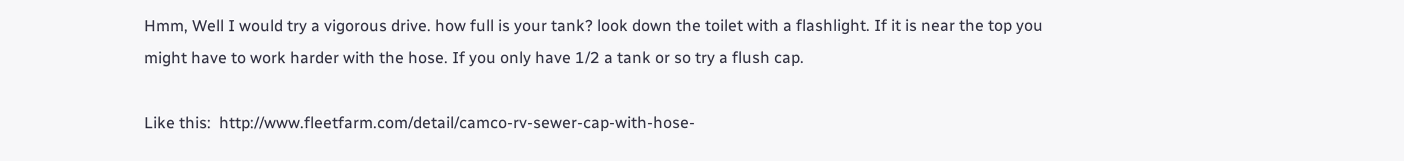Hmm, Well I would try a vigorous drive. how full is your tank? look down the toilet with a flashlight. If it is near the top you might have to work harder with the hose. If you only have 1/2 a tank or so try a flush cap.

Like this:  http://www.fleetfarm.com/detail/camco-rv-sewer-cap-with-hose-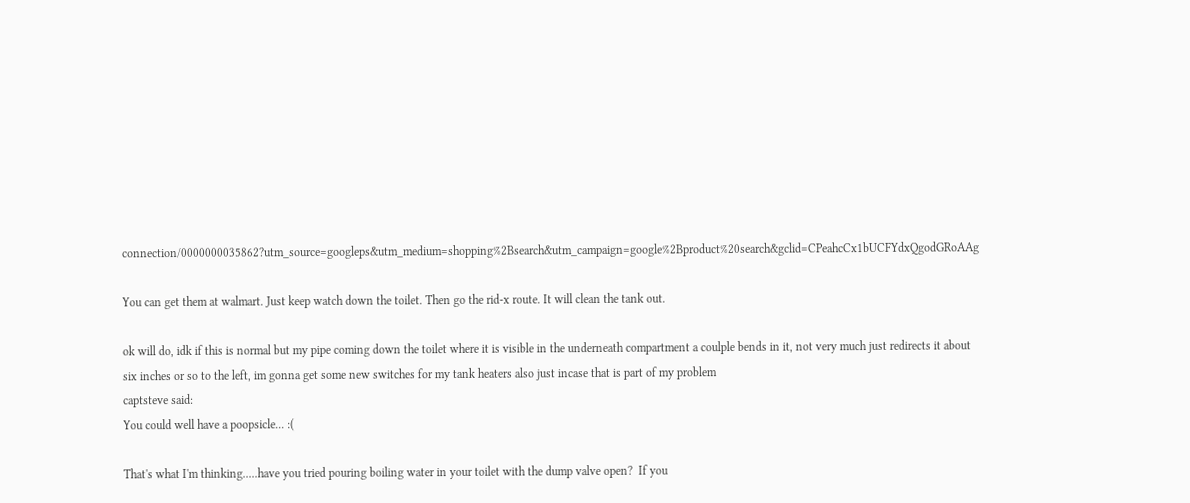connection/0000000035862?utm_source=googleps&utm_medium=shopping%2Bsearch&utm_campaign=google%2Bproduct%20search&gclid=CPeahcCx1bUCFYdxQgodGRoAAg

You can get them at walmart. Just keep watch down the toilet. Then go the rid-x route. It will clean the tank out.

ok will do, idk if this is normal but my pipe coming down the toilet where it is visible in the underneath compartment a coulple bends in it, not very much just redirects it about six inches or so to the left, im gonna get some new switches for my tank heaters also just incase that is part of my problem
captsteve said:
You could well have a poopsicle... :(

That's what I'm thinking.....have you tried pouring boiling water in your toilet with the dump valve open?  If you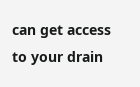can get access to your drain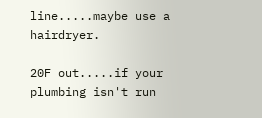line.....maybe use a hairdryer.

20F out.....if your plumbing isn't run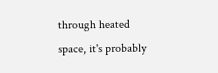through heated space, it's probably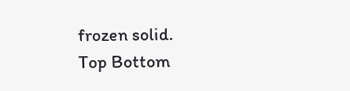frozen solid.
Top Bottom